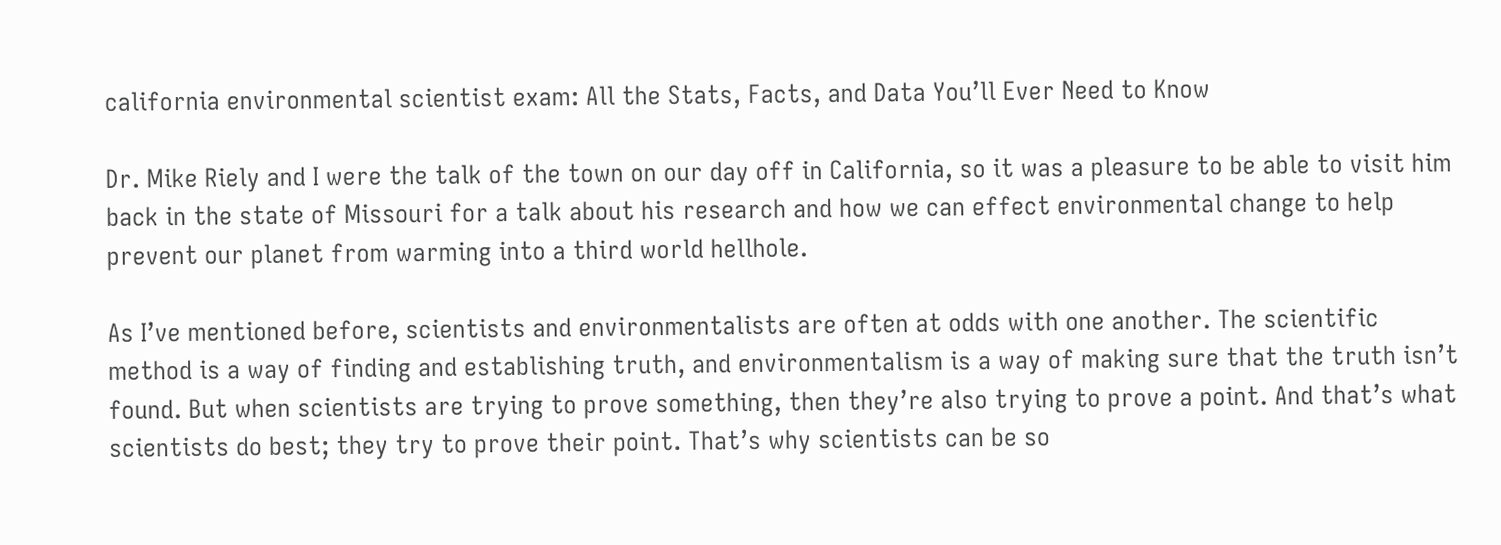california environmental scientist exam: All the Stats, Facts, and Data You’ll Ever Need to Know

Dr. Mike Riely and I were the talk of the town on our day off in California, so it was a pleasure to be able to visit him back in the state of Missouri for a talk about his research and how we can effect environmental change to help prevent our planet from warming into a third world hellhole.

As I’ve mentioned before, scientists and environmentalists are often at odds with one another. The scientific method is a way of finding and establishing truth, and environmentalism is a way of making sure that the truth isn’t found. But when scientists are trying to prove something, then they’re also trying to prove a point. And that’s what scientists do best; they try to prove their point. That’s why scientists can be so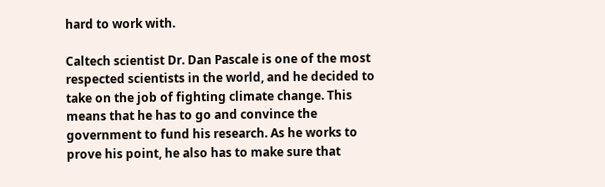hard to work with.

Caltech scientist Dr. Dan Pascale is one of the most respected scientists in the world, and he decided to take on the job of fighting climate change. This means that he has to go and convince the government to fund his research. As he works to prove his point, he also has to make sure that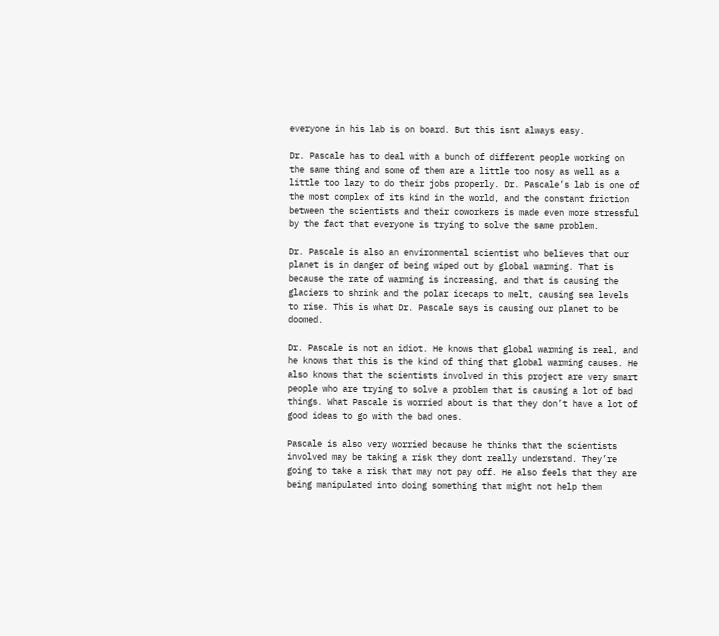everyone in his lab is on board. But this isnt always easy.

Dr. Pascale has to deal with a bunch of different people working on the same thing and some of them are a little too nosy as well as a little too lazy to do their jobs properly. Dr. Pascale’s lab is one of the most complex of its kind in the world, and the constant friction between the scientists and their coworkers is made even more stressful by the fact that everyone is trying to solve the same problem.

Dr. Pascale is also an environmental scientist who believes that our planet is in danger of being wiped out by global warming. That is because the rate of warming is increasing, and that is causing the glaciers to shrink and the polar icecaps to melt, causing sea levels to rise. This is what Dr. Pascale says is causing our planet to be doomed.

Dr. Pascale is not an idiot. He knows that global warming is real, and he knows that this is the kind of thing that global warming causes. He also knows that the scientists involved in this project are very smart people who are trying to solve a problem that is causing a lot of bad things. What Pascale is worried about is that they don’t have a lot of good ideas to go with the bad ones.

Pascale is also very worried because he thinks that the scientists involved may be taking a risk they dont really understand. They’re going to take a risk that may not pay off. He also feels that they are being manipulated into doing something that might not help them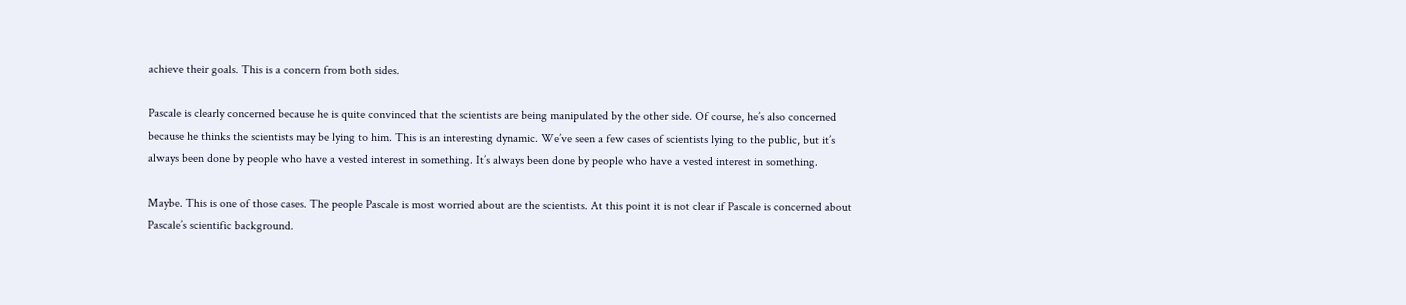achieve their goals. This is a concern from both sides.

Pascale is clearly concerned because he is quite convinced that the scientists are being manipulated by the other side. Of course, he’s also concerned because he thinks the scientists may be lying to him. This is an interesting dynamic. We’ve seen a few cases of scientists lying to the public, but it’s always been done by people who have a vested interest in something. It’s always been done by people who have a vested interest in something.

Maybe. This is one of those cases. The people Pascale is most worried about are the scientists. At this point it is not clear if Pascale is concerned about Pascale’s scientific background.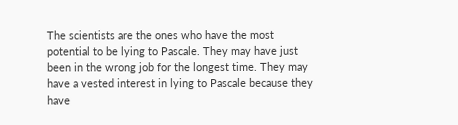The scientists are the ones who have the most potential to be lying to Pascale. They may have just been in the wrong job for the longest time. They may have a vested interest in lying to Pascale because they have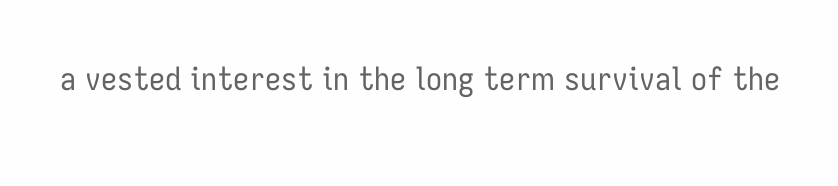a vested interest in the long term survival of the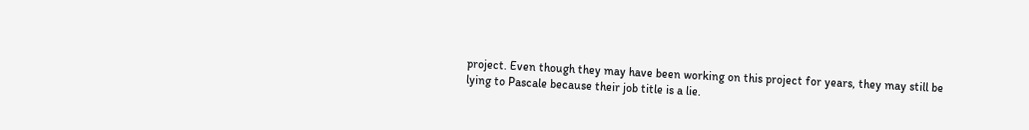project. Even though they may have been working on this project for years, they may still be lying to Pascale because their job title is a lie.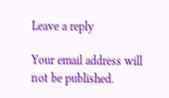Leave a reply

Your email address will not be published.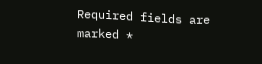Required fields are marked *